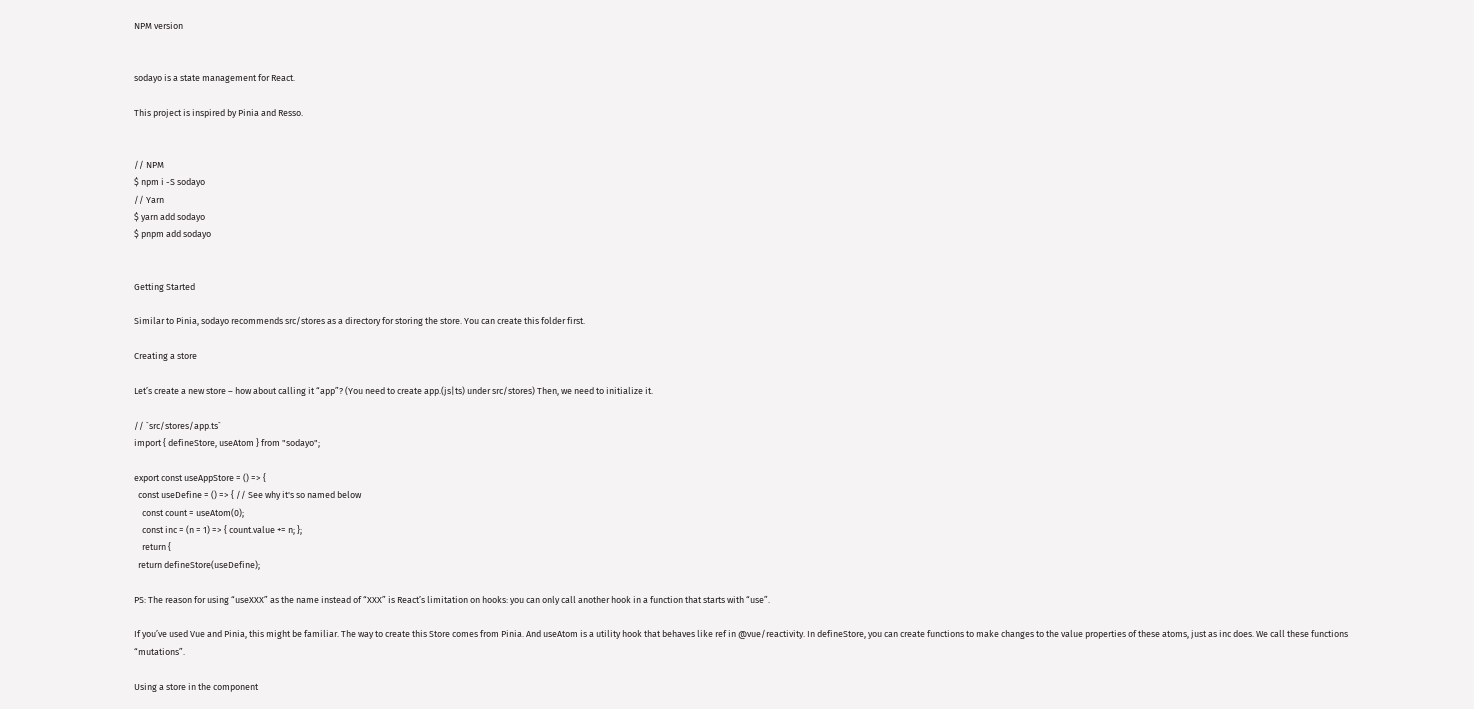NPM version


sodayo is a state management for React.

This project is inspired by Pinia and Resso.


// NPM
$ npm i -S sodayo
// Yarn
$ yarn add sodayo
$ pnpm add sodayo


Getting Started

Similar to Pinia, sodayo recommends src/stores as a directory for storing the store. You can create this folder first.

Creating a store

Let’s create a new store – how about calling it “app”? (You need to create app.(js|ts) under src/stores) Then, we need to initialize it.

// `src/stores/app.ts`
import { defineStore, useAtom } from "sodayo";

export const useAppStore = () => {
  const useDefine = () => { // See why it's so named below
    const count = useAtom(0);
    const inc = (n = 1) => { count.value += n; };
    return {
  return defineStore(useDefine);

PS: The reason for using “useXXX” as the name instead of “XXX” is React’s limitation on hooks: you can only call another hook in a function that starts with “use”.

If you’ve used Vue and Pinia, this might be familiar. The way to create this Store comes from Pinia. And useAtom is a utility hook that behaves like ref in @vue/reactivity. In defineStore, you can create functions to make changes to the value properties of these atoms, just as inc does. We call these functions “mutations”.

Using a store in the component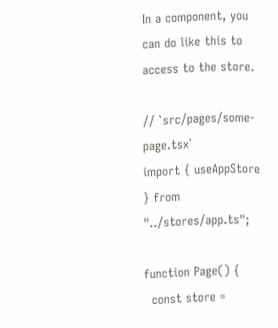In a component, you can do like this to access to the store.

// `src/pages/some-page.tsx`
import { useAppStore } from "../stores/app.ts";

function Page() {
  const store =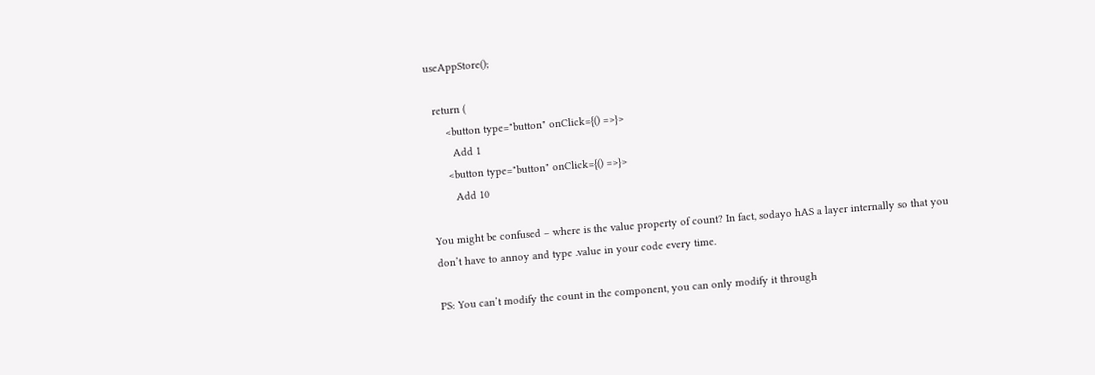useAppStore();

  return (
      <button type="button" onClick={() =>}>
        Add 1
      <button type="button" onClick={() =>}>
        Add 10

You might be confused – where is the value property of count? In fact, sodayo hAS a layer internally so that you don’t have to annoy and type .value in your code every time.

PS: You can’t modify the count in the component, you can only modify it through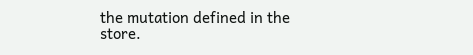the mutation defined in the store.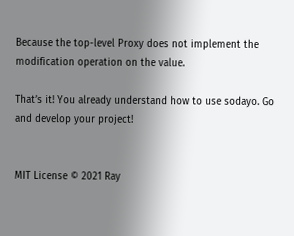Because the top-level Proxy does not implement the modification operation on the value.

That’s it! You already understand how to use sodayo. Go and develop your project!


MIT License © 2021 Ray